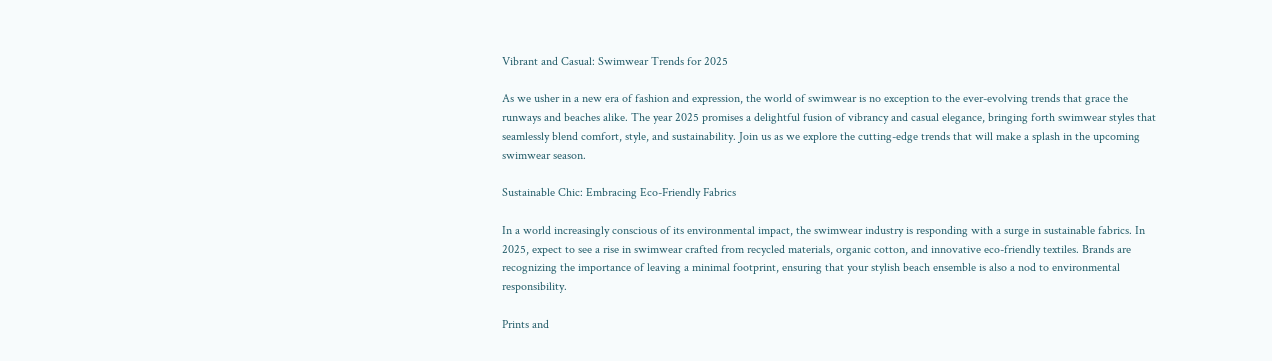Vibrant and Casual: Swimwear Trends for 2025

As we usher in a new era of fashion and expression, the world of swimwear is no exception to the ever-evolving trends that grace the runways and beaches alike. The year 2025 promises a delightful fusion of vibrancy and casual elegance, bringing forth swimwear styles that seamlessly blend comfort, style, and sustainability. Join us as we explore the cutting-edge trends that will make a splash in the upcoming swimwear season.

Sustainable Chic: Embracing Eco-Friendly Fabrics

In a world increasingly conscious of its environmental impact, the swimwear industry is responding with a surge in sustainable fabrics. In 2025, expect to see a rise in swimwear crafted from recycled materials, organic cotton, and innovative eco-friendly textiles. Brands are recognizing the importance of leaving a minimal footprint, ensuring that your stylish beach ensemble is also a nod to environmental responsibility.

Prints and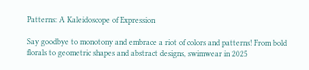Patterns: A Kaleidoscope of Expression

Say goodbye to monotony and embrace a riot of colors and patterns! From bold florals to geometric shapes and abstract designs, swimwear in 2025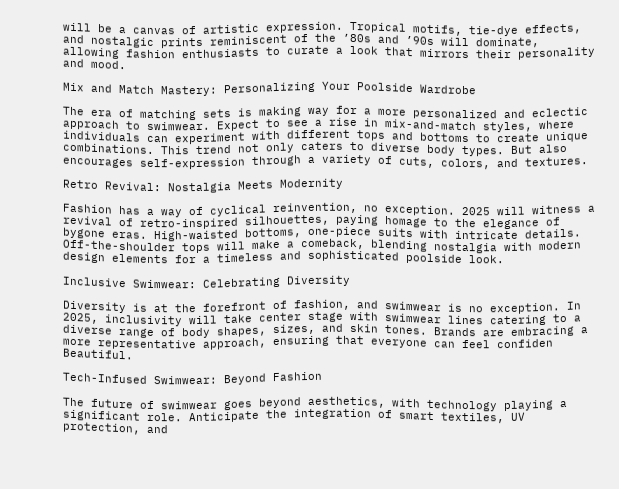will be a canvas of artistic expression. Tropical motifs, tie-dye effects, and nostalgic prints reminiscent of the ’80s and ’90s will dominate, allowing fashion enthusiasts to curate a look that mirrors their personality and mood.

Mix and Match Mastery: Personalizing Your Poolside Wardrobe

The era of matching sets is making way for a more personalized and eclectic approach to swimwear. Expect to see a rise in mix-and-match styles, where individuals can experiment with different tops and bottoms to create unique combinations. This trend not only caters to diverse body types. But also encourages self-expression through a variety of cuts, colors, and textures.

Retro Revival: Nostalgia Meets Modernity

Fashion has a way of cyclical reinvention, no exception. 2025 will witness a revival of retro-inspired silhouettes, paying homage to the elegance of bygone eras. High-waisted bottoms, one-piece suits with intricate details. Off-the-shoulder tops will make a comeback, blending nostalgia with modern design elements for a timeless and sophisticated poolside look.

Inclusive Swimwear: Celebrating Diversity

Diversity is at the forefront of fashion, and swimwear is no exception. In 2025, inclusivity will take center stage with swimwear lines catering to a diverse range of body shapes, sizes, and skin tones. Brands are embracing a more representative approach, ensuring that everyone can feel confiden Beautiful.

Tech-Infused Swimwear: Beyond Fashion

The future of swimwear goes beyond aesthetics, with technology playing a significant role. Anticipate the integration of smart textiles, UV protection, and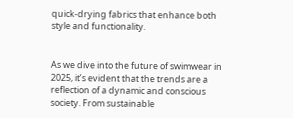quick-drying fabrics that enhance both style and functionality.


As we dive into the future of swimwear in 2025, it’s evident that the trends are a reflection of a dynamic and conscious society. From sustainable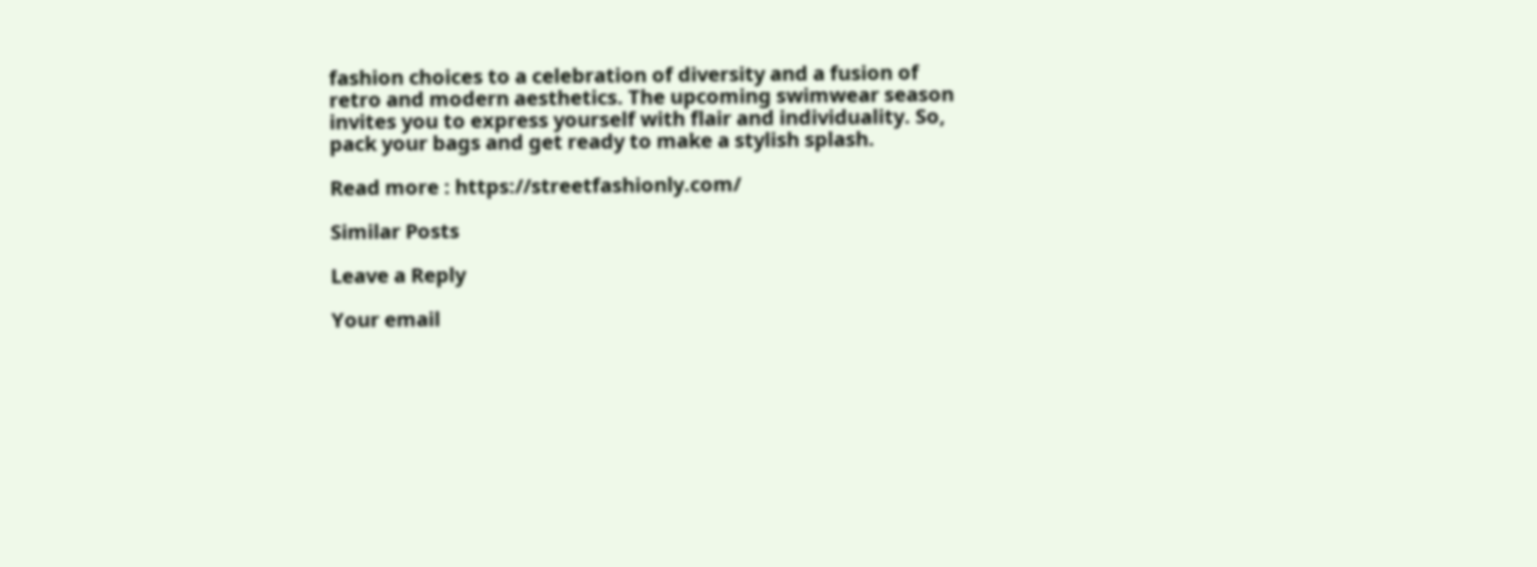fashion choices to a celebration of diversity and a fusion of retro and modern aesthetics. The upcoming swimwear season invites you to express yourself with flair and individuality. So, pack your bags and get ready to make a stylish splash.

Read more : https://streetfashionly.com/

Similar Posts

Leave a Reply

Your email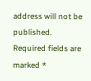address will not be published. Required fields are marked *